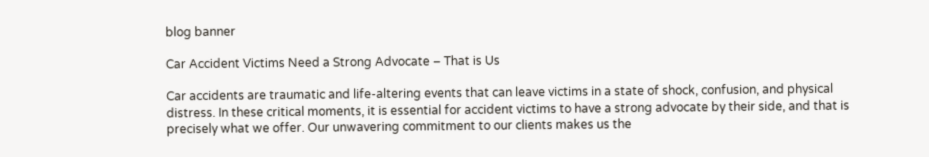blog banner

Car Accident Victims Need a Strong Advocate – That is Us

Car accidents are traumatic and life-altering events that can leave victims in a state of shock, confusion, and physical distress. In these critical moments, it is essential for accident victims to have a strong advocate by their side, and that is precisely what we offer. Our unwavering commitment to our clients makes us the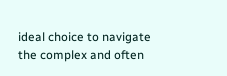ideal choice to navigate the complex and often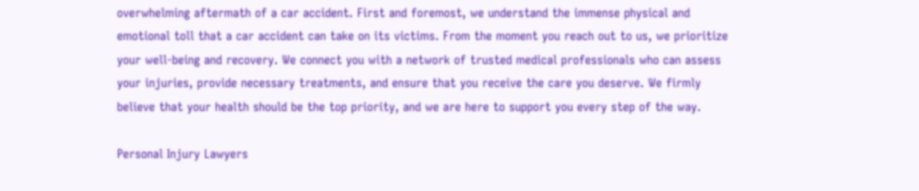overwhelming aftermath of a car accident. First and foremost, we understand the immense physical and emotional toll that a car accident can take on its victims. From the moment you reach out to us, we prioritize your well-being and recovery. We connect you with a network of trusted medical professionals who can assess your injuries, provide necessary treatments, and ensure that you receive the care you deserve. We firmly believe that your health should be the top priority, and we are here to support you every step of the way.

Personal Injury Lawyers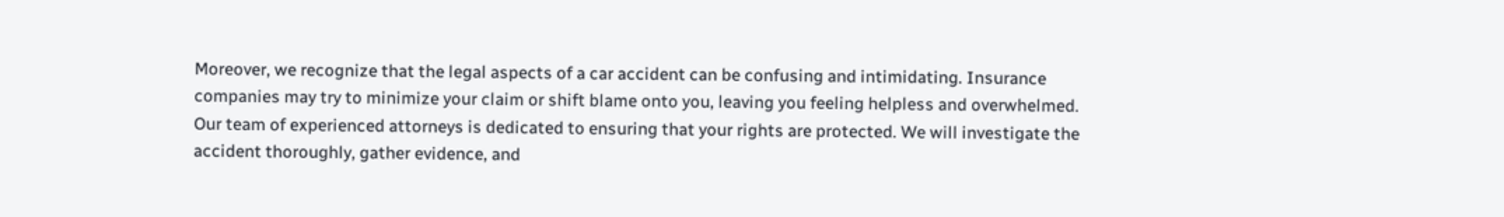Moreover, we recognize that the legal aspects of a car accident can be confusing and intimidating. Insurance companies may try to minimize your claim or shift blame onto you, leaving you feeling helpless and overwhelmed. Our team of experienced attorneys is dedicated to ensuring that your rights are protected. We will investigate the accident thoroughly, gather evidence, and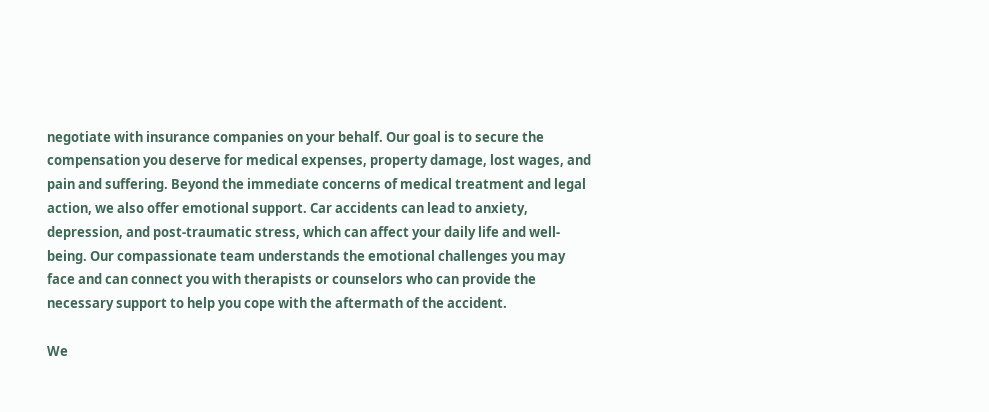negotiate with insurance companies on your behalf. Our goal is to secure the compensation you deserve for medical expenses, property damage, lost wages, and pain and suffering. Beyond the immediate concerns of medical treatment and legal action, we also offer emotional support. Car accidents can lead to anxiety, depression, and post-traumatic stress, which can affect your daily life and well-being. Our compassionate team understands the emotional challenges you may face and can connect you with therapists or counselors who can provide the necessary support to help you cope with the aftermath of the accident.

We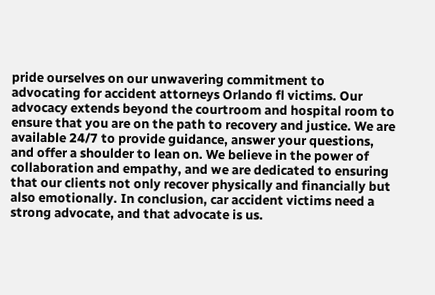pride ourselves on our unwavering commitment to advocating for accident attorneys Orlando fl victims. Our advocacy extends beyond the courtroom and hospital room to ensure that you are on the path to recovery and justice. We are available 24/7 to provide guidance, answer your questions, and offer a shoulder to lean on. We believe in the power of collaboration and empathy, and we are dedicated to ensuring that our clients not only recover physically and financially but also emotionally. In conclusion, car accident victims need a strong advocate, and that advocate is us.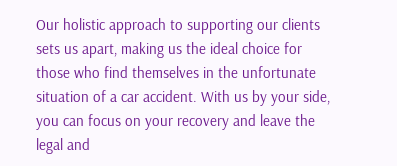Our holistic approach to supporting our clients sets us apart, making us the ideal choice for those who find themselves in the unfortunate situation of a car accident. With us by your side, you can focus on your recovery and leave the legal and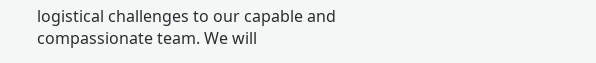logistical challenges to our capable and compassionate team. We will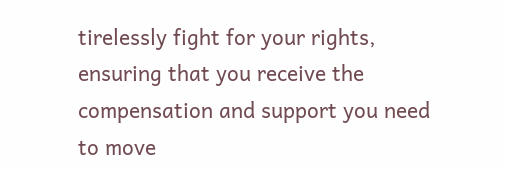tirelessly fight for your rights, ensuring that you receive the compensation and support you need to move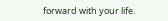forward with your life.